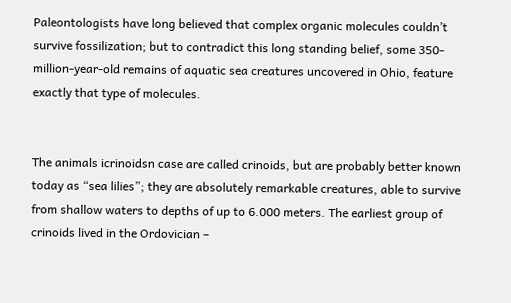Paleontologists have long believed that complex organic molecules couldn’t survive fossilization; but to contradict this long standing belief, some 350-million-year-old remains of aquatic sea creatures uncovered in Ohio, feature exactly that type of molecules.


The animals icrinoidsn case are called crinoids, but are probably better known today as “sea lilies”; they are absolutely remarkable creatures, able to survive from shallow waters to depths of up to 6.000 meters. The earliest group of crinoids lived in the Ordovician –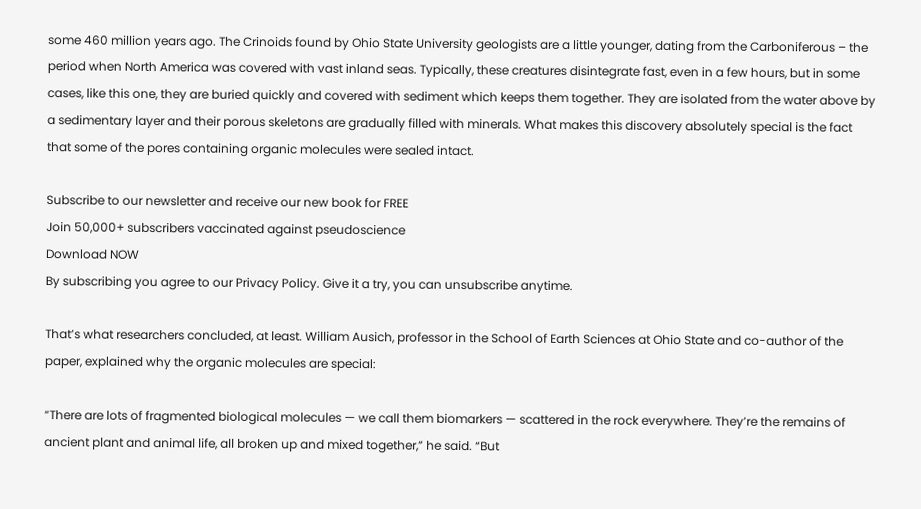some 460 million years ago. The Crinoids found by Ohio State University geologists are a little younger, dating from the Carboniferous – the period when North America was covered with vast inland seas. Typically, these creatures disintegrate fast, even in a few hours, but in some cases, like this one, they are buried quickly and covered with sediment which keeps them together. They are isolated from the water above by a sedimentary layer and their porous skeletons are gradually filled with minerals. What makes this discovery absolutely special is the fact that some of the pores containing organic molecules were sealed intact.

Subscribe to our newsletter and receive our new book for FREE
Join 50,000+ subscribers vaccinated against pseudoscience
Download NOW
By subscribing you agree to our Privacy Policy. Give it a try, you can unsubscribe anytime.

That’s what researchers concluded, at least. William Ausich, professor in the School of Earth Sciences at Ohio State and co-author of the paper, explained why the organic molecules are special:

“There are lots of fragmented biological molecules — we call them biomarkers — scattered in the rock everywhere. They’re the remains of ancient plant and animal life, all broken up and mixed together,” he said. “But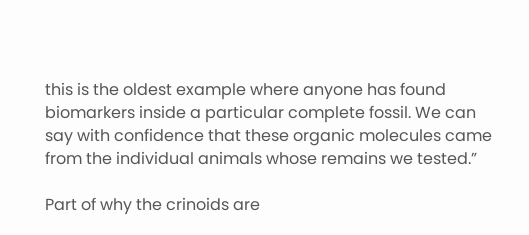this is the oldest example where anyone has found biomarkers inside a particular complete fossil. We can say with confidence that these organic molecules came from the individual animals whose remains we tested.”

Part of why the crinoids are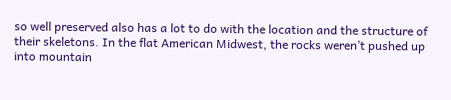so well preserved also has a lot to do with the location and the structure of their skeletons. In the flat American Midwest, the rocks weren’t pushed up into mountain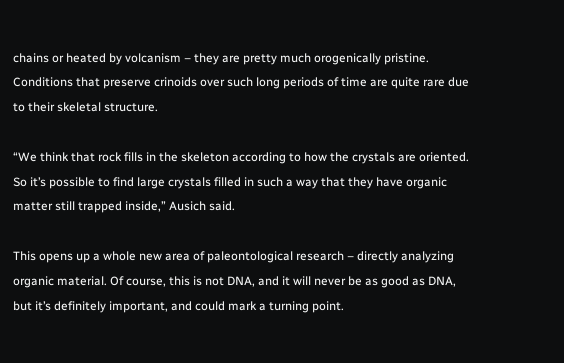chains or heated by volcanism – they are pretty much orogenically pristine. Conditions that preserve crinoids over such long periods of time are quite rare due to their skeletal structure.

“We think that rock fills in the skeleton according to how the crystals are oriented. So it’s possible to find large crystals filled in such a way that they have organic matter still trapped inside,” Ausich said.

This opens up a whole new area of paleontological research – directly analyzing organic material. Of course, this is not DNA, and it will never be as good as DNA, but it’s definitely important, and could mark a turning point.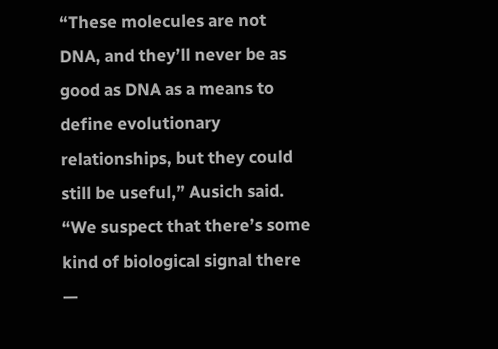“These molecules are not DNA, and they’ll never be as good as DNA as a means to define evolutionary relationships, but they could still be useful,” Ausich said. “We suspect that there’s some kind of biological signal there —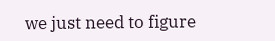we just need to figure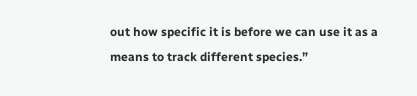out how specific it is before we can use it as a means to track different species.”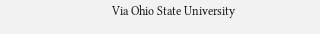Via Ohio State University